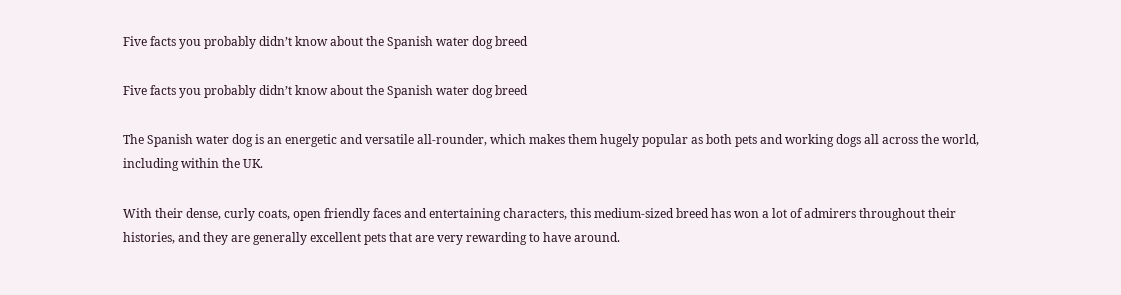Five facts you probably didn’t know about the Spanish water dog breed

Five facts you probably didn’t know about the Spanish water dog breed

The Spanish water dog is an energetic and versatile all-rounder, which makes them hugely popular as both pets and working dogs all across the world, including within the UK.

With their dense, curly coats, open friendly faces and entertaining characters, this medium-sized breed has won a lot of admirers throughout their histories, and they are generally excellent pets that are very rewarding to have around.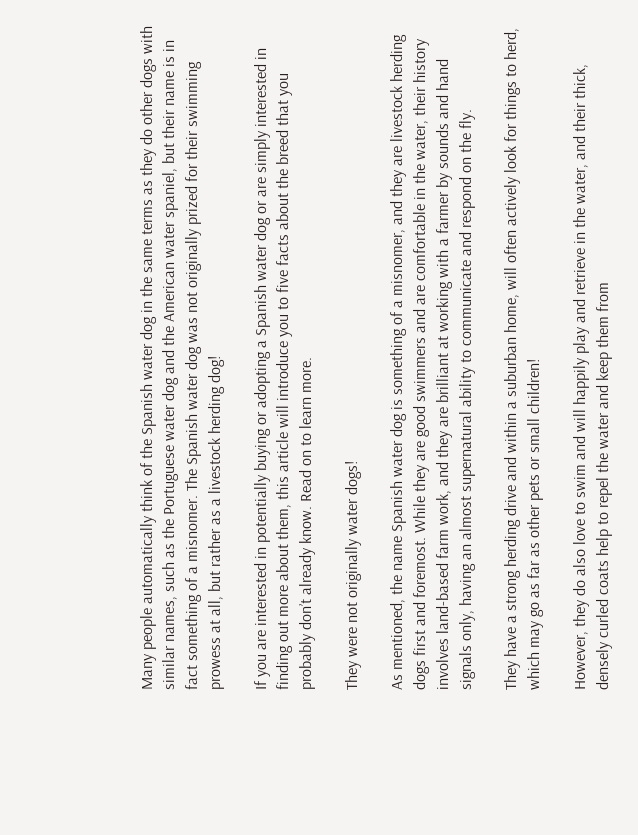Many people automatically think of the Spanish water dog in the same terms as they do other dogs with similar names, such as the Portuguese water dog and the American water spaniel, but their name is in fact something of a misnomer. The Spanish water dog was not originally prized for their swimming prowess at all, but rather as a livestock herding dog!

If you are interested in potentially buying or adopting a Spanish water dog or are simply interested in finding out more about them, this article will introduce you to five facts about the breed that you probably don’t already know. Read on to learn more.

They were not originally water dogs!

As mentioned, the name Spanish water dog is something of a misnomer, and they are livestock herding dogs first and foremost. While they are good swimmers and are comfortable in the water, their history involves land-based farm work, and they are brilliant at working with a farmer by sounds and hand signals only, having an almost supernatural ability to communicate and respond on the fly.

They have a strong herding drive and within a suburban home, will often actively look for things to herd, which may go as far as other pets or small children!

However, they do also love to swim and will happily play and retrieve in the water, and their thick, densely curled coats help to repel the water and keep them from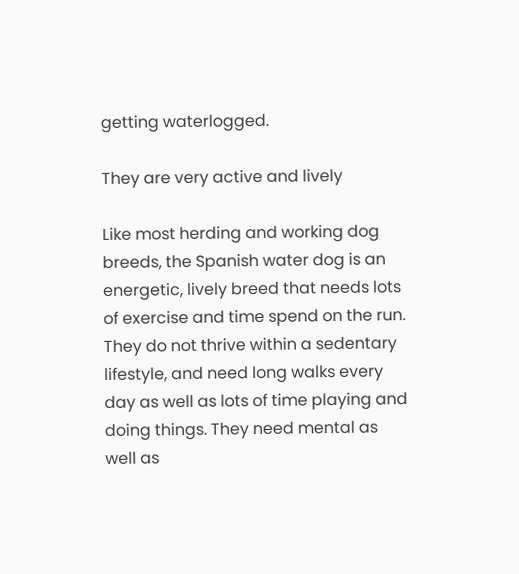getting waterlogged.

They are very active and lively

Like most herding and working dog breeds, the Spanish water dog is an energetic, lively breed that needs lots of exercise and time spend on the run. They do not thrive within a sedentary lifestyle, and need long walks every day as well as lots of time playing and doing things. They need mental as well as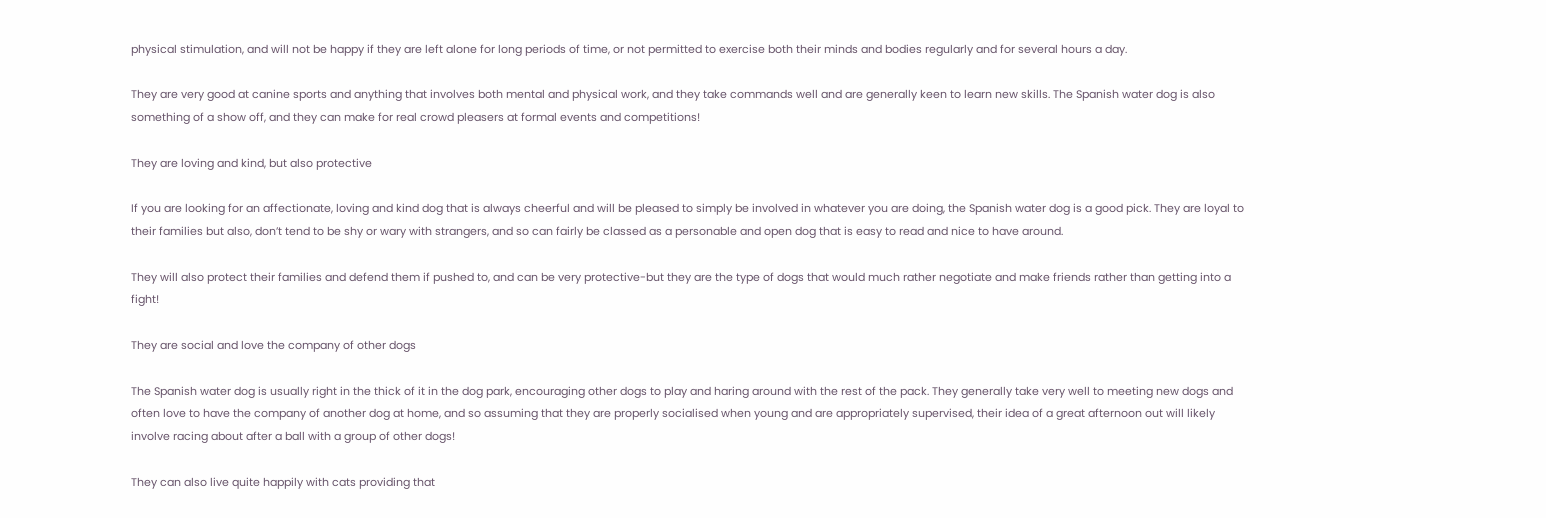physical stimulation, and will not be happy if they are left alone for long periods of time, or not permitted to exercise both their minds and bodies regularly and for several hours a day.

They are very good at canine sports and anything that involves both mental and physical work, and they take commands well and are generally keen to learn new skills. The Spanish water dog is also something of a show off, and they can make for real crowd pleasers at formal events and competitions!

They are loving and kind, but also protective

If you are looking for an affectionate, loving and kind dog that is always cheerful and will be pleased to simply be involved in whatever you are doing, the Spanish water dog is a good pick. They are loyal to their families but also, don’t tend to be shy or wary with strangers, and so can fairly be classed as a personable and open dog that is easy to read and nice to have around.

They will also protect their families and defend them if pushed to, and can be very protective-but they are the type of dogs that would much rather negotiate and make friends rather than getting into a fight!

They are social and love the company of other dogs

The Spanish water dog is usually right in the thick of it in the dog park, encouraging other dogs to play and haring around with the rest of the pack. They generally take very well to meeting new dogs and often love to have the company of another dog at home, and so assuming that they are properly socialised when young and are appropriately supervised, their idea of a great afternoon out will likely involve racing about after a ball with a group of other dogs!

They can also live quite happily with cats providing that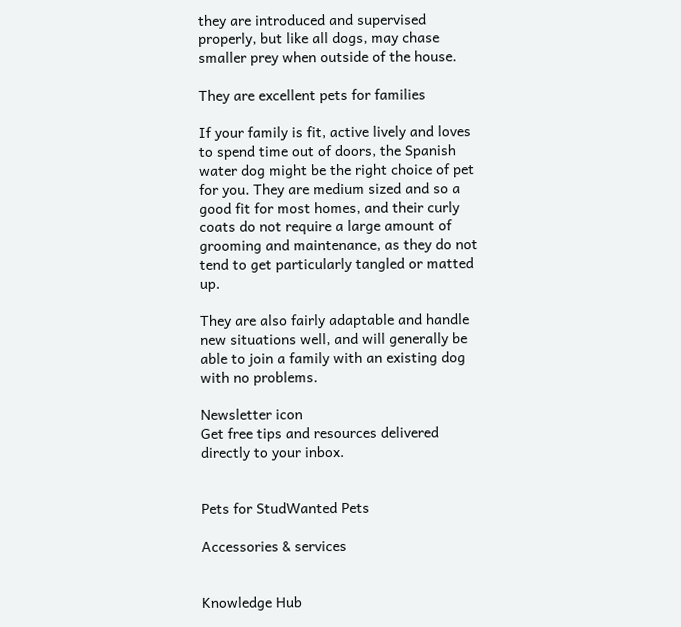they are introduced and supervised properly, but like all dogs, may chase smaller prey when outside of the house.

They are excellent pets for families

If your family is fit, active lively and loves to spend time out of doors, the Spanish water dog might be the right choice of pet for you. They are medium sized and so a good fit for most homes, and their curly coats do not require a large amount of grooming and maintenance, as they do not tend to get particularly tangled or matted up.

They are also fairly adaptable and handle new situations well, and will generally be able to join a family with an existing dog with no problems.

Newsletter icon
Get free tips and resources delivered directly to your inbox.


Pets for StudWanted Pets

Accessories & services


Knowledge Hub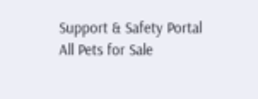Support & Safety Portal
All Pets for Sale